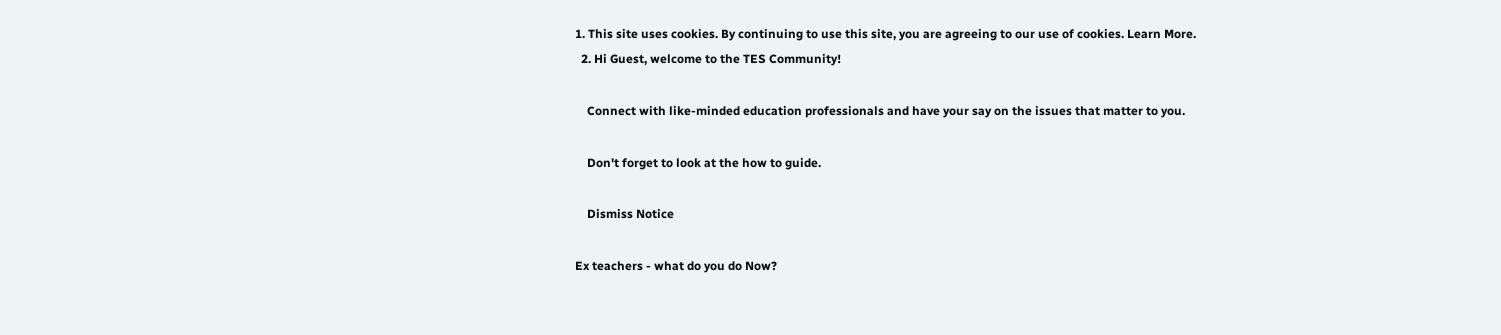1. This site uses cookies. By continuing to use this site, you are agreeing to our use of cookies. Learn More.
  2. Hi Guest, welcome to the TES Community!

    Connect with like-minded education professionals and have your say on the issues that matter to you.

    Don't forget to look at the how to guide.

    Dismiss Notice

Ex teachers - what do you do Now?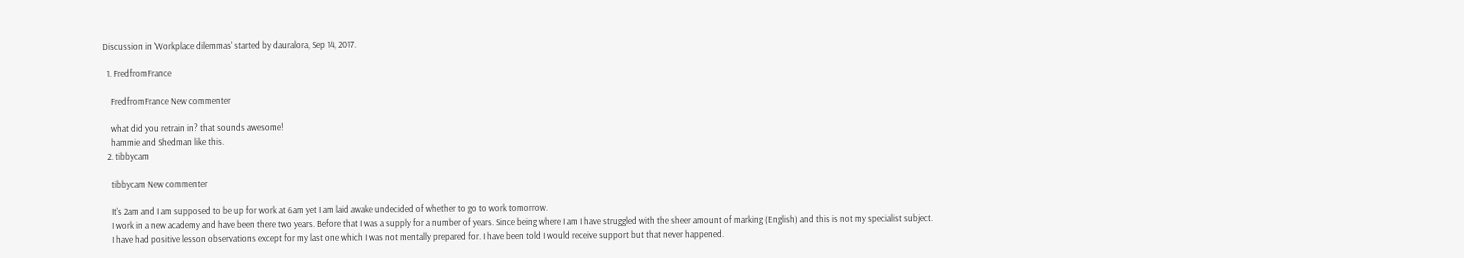Discussion in 'Workplace dilemmas' started by dauralora, Sep 14, 2017.

  1. FredfromFrance

    FredfromFrance New commenter

    what did you retrain in? that sounds awesome!
    hammie and Shedman like this.
  2. tibbycam

    tibbycam New commenter

    It's 2am and I am supposed to be up for work at 6am yet I am laid awake undecided of whether to go to work tomorrow.
    I work in a new academy and have been there two years. Before that I was a supply for a number of years. Since being where I am I have struggled with the sheer amount of marking (English) and this is not my specialist subject.
    I have had positive lesson observations except for my last one which I was not mentally prepared for. I have been told I would receive support but that never happened.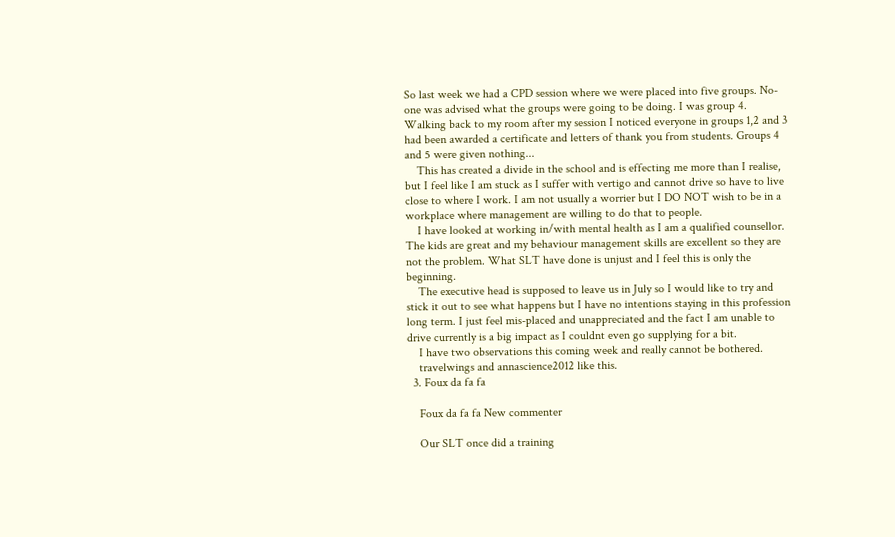So last week we had a CPD session where we were placed into five groups. No-one was advised what the groups were going to be doing. I was group 4. Walking back to my room after my session I noticed everyone in groups 1,2 and 3 had been awarded a certificate and letters of thank you from students. Groups 4 and 5 were given nothing...
    This has created a divide in the school and is effecting me more than I realise, but I feel like I am stuck as I suffer with vertigo and cannot drive so have to live close to where I work. I am not usually a worrier but I DO NOT wish to be in a workplace where management are willing to do that to people.
    I have looked at working in/with mental health as I am a qualified counsellor. The kids are great and my behaviour management skills are excellent so they are not the problem. What SLT have done is unjust and I feel this is only the beginning.
    The executive head is supposed to leave us in July so I would like to try and stick it out to see what happens but I have no intentions staying in this profession long term. I just feel mis-placed and unappreciated and the fact I am unable to drive currently is a big impact as I couldnt even go supplying for a bit.
    I have two observations this coming week and really cannot be bothered.
    travelwings and annascience2012 like this.
  3. Foux da fa fa

    Foux da fa fa New commenter

    Our SLT once did a training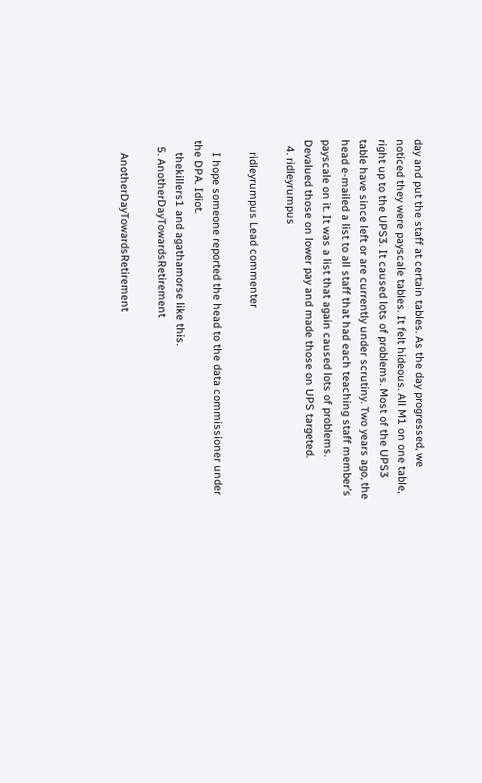day and put the staff at certain tables. As the day progressed, we noticed they were payscale tables. It felt hideous. All M1 on one table, right up to the UPS3. It caused lots of problems. Most of the UPS3 table have since left or are currently under scrutiny. Two years ago, the head e-mailed a list to all staff that had each teaching staff member’s payscale on it. It was a list that again caused lots of problems. Devalued those on lower pay and made those on UPS targeted.
  4. ridleyrumpus

    ridleyrumpus Lead commenter

    I hope someone reported the head to the data commissioner under the DPA. Idiot.
    thekillers1 and agathamorse like this.
  5. AnotherDayTowardsRetirement

    AnotherDayTowardsRetirement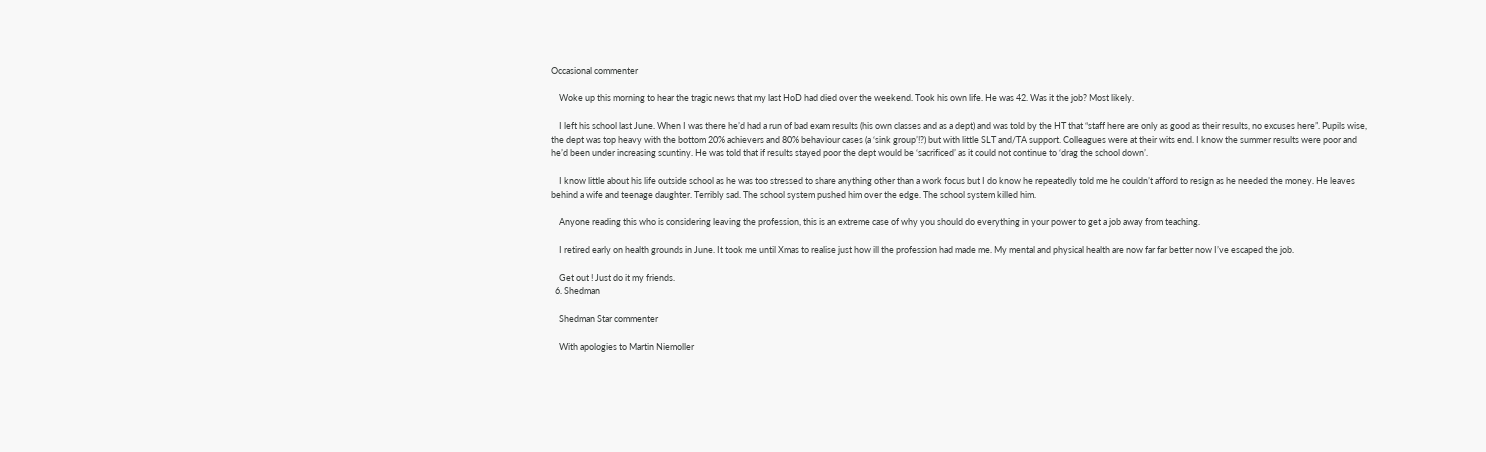Occasional commenter

    Woke up this morning to hear the tragic news that my last HoD had died over the weekend. Took his own life. He was 42. Was it the job? Most likely.

    I left his school last June. When I was there he’d had a run of bad exam results (his own classes and as a dept) and was told by the HT that “staff here are only as good as their results, no excuses here”. Pupils wise, the dept was top heavy with the bottom 20% achievers and 80% behaviour cases (a ‘sink group’!?) but with little SLT and/TA support. Colleagues were at their wits end. I know the summer results were poor and he’d been under increasing scuntiny. He was told that if results stayed poor the dept would be ‘sacrificed’ as it could not continue to ‘drag the school down’.

    I know little about his life outside school as he was too stressed to share anything other than a work focus but I do know he repeatedly told me he couldn’t afford to resign as he needed the money. He leaves behind a wife and teenage daughter. Terribly sad. The school system pushed him over the edge. The school system killed him.

    Anyone reading this who is considering leaving the profession, this is an extreme case of why you should do everything in your power to get a job away from teaching.

    I retired early on health grounds in June. It took me until Xmas to realise just how ill the profession had made me. My mental and physical health are now far far better now I’ve escaped the job.

    Get out ! Just do it my friends.
  6. Shedman

    Shedman Star commenter

    With apologies to Martin Niemoller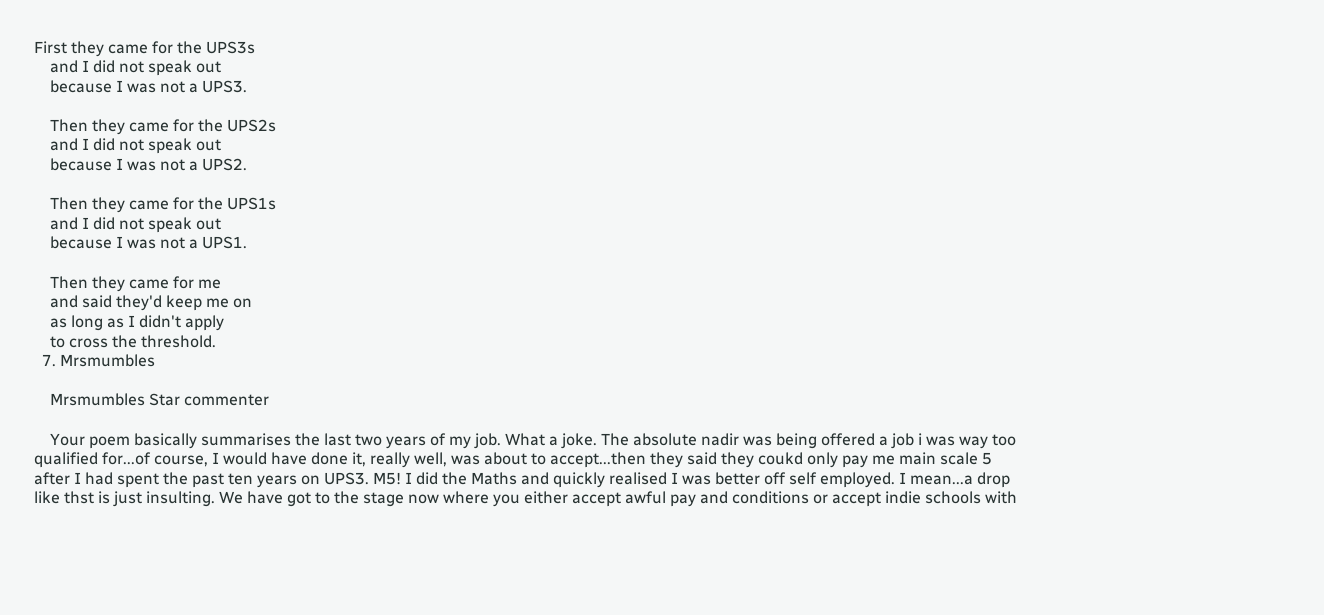First they came for the UPS3s
    and I did not speak out
    because I was not a UPS3.

    Then they came for the UPS2s
    and I did not speak out
    because I was not a UPS2.

    Then they came for the UPS1s
    and I did not speak out
    because I was not a UPS1.

    Then they came for me
    and said they'd keep me on
    as long as I didn't apply
    to cross the threshold.
  7. Mrsmumbles

    Mrsmumbles Star commenter

    Your poem basically summarises the last two years of my job. What a joke. The absolute nadir was being offered a job i was way too qualified for...of course, I would have done it, really well, was about to accept...then they said they coukd only pay me main scale 5 after I had spent the past ten years on UPS3. M5! I did the Maths and quickly realised I was better off self employed. I mean...a drop like thst is just insulting. We have got to the stage now where you either accept awful pay and conditions or accept indie schools with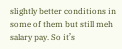slightly better conditions in some of them but still meh salary pay. So it’s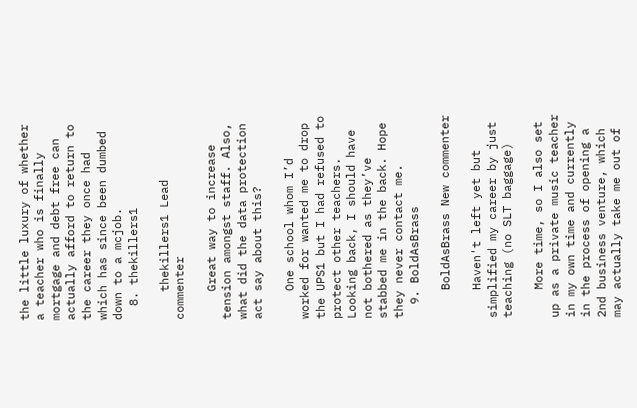the little luxury of whether a teacher who is finally mortgage and debt free can actually afford to return to the career they once had which has since been dumbed down to a mcjob.
  8. thekillers1

    thekillers1 Lead commenter

    Great way to increase tension amongst staff. Also, what did the data protection act say about this?

    One school whom I’d worked for wanted me to drop the UPS1 but I had refused to protect other teachers. Looking back, I should have not bothered as they’ve stabbed me in the back. Hope they never contact me.
  9. BoldAsBrass

    BoldAsBrass New commenter

    Haven't left yet but simplified my career by just teaching (no SLT baggage)

    More time, so I also set up as a private music teacher in my own time and currently in the process of opening a 2nd business venture, which may actually take me out of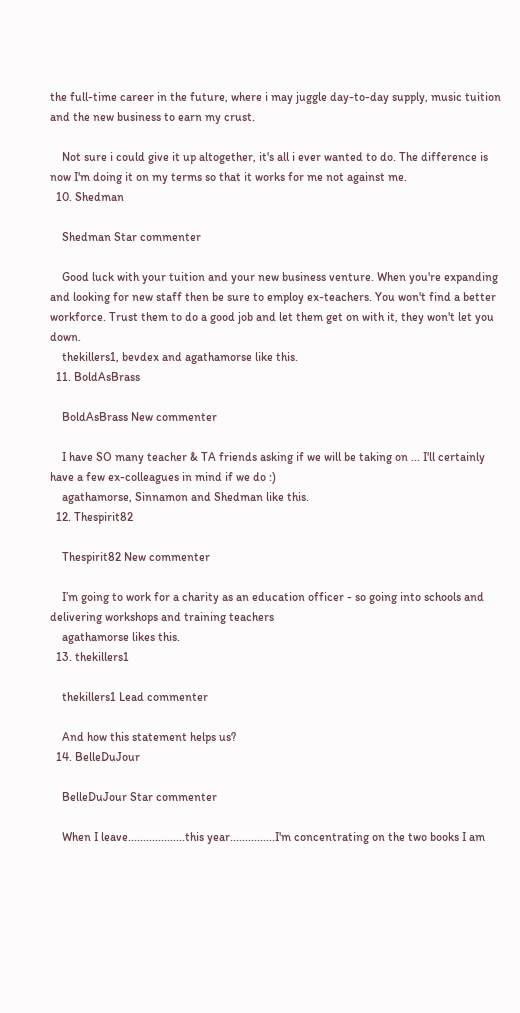the full-time career in the future, where i may juggle day-to-day supply, music tuition and the new business to earn my crust.

    Not sure i could give it up altogether, it's all i ever wanted to do. The difference is now I'm doing it on my terms so that it works for me not against me.
  10. Shedman

    Shedman Star commenter

    Good luck with your tuition and your new business venture. When you're expanding and looking for new staff then be sure to employ ex-teachers. You won't find a better workforce. Trust them to do a good job and let them get on with it, they won't let you down.
    thekillers1, bevdex and agathamorse like this.
  11. BoldAsBrass

    BoldAsBrass New commenter

    I have SO many teacher & TA friends asking if we will be taking on ... I'll certainly have a few ex-colleagues in mind if we do :)
    agathamorse, Sinnamon and Shedman like this.
  12. Thespirit82

    Thespirit82 New commenter

    I’m going to work for a charity as an education officer - so going into schools and delivering workshops and training teachers
    agathamorse likes this.
  13. thekillers1

    thekillers1 Lead commenter

    And how this statement helps us?
  14. BelleDuJour

    BelleDuJour Star commenter

    When I leave...................this year...............I'm concentrating on the two books I am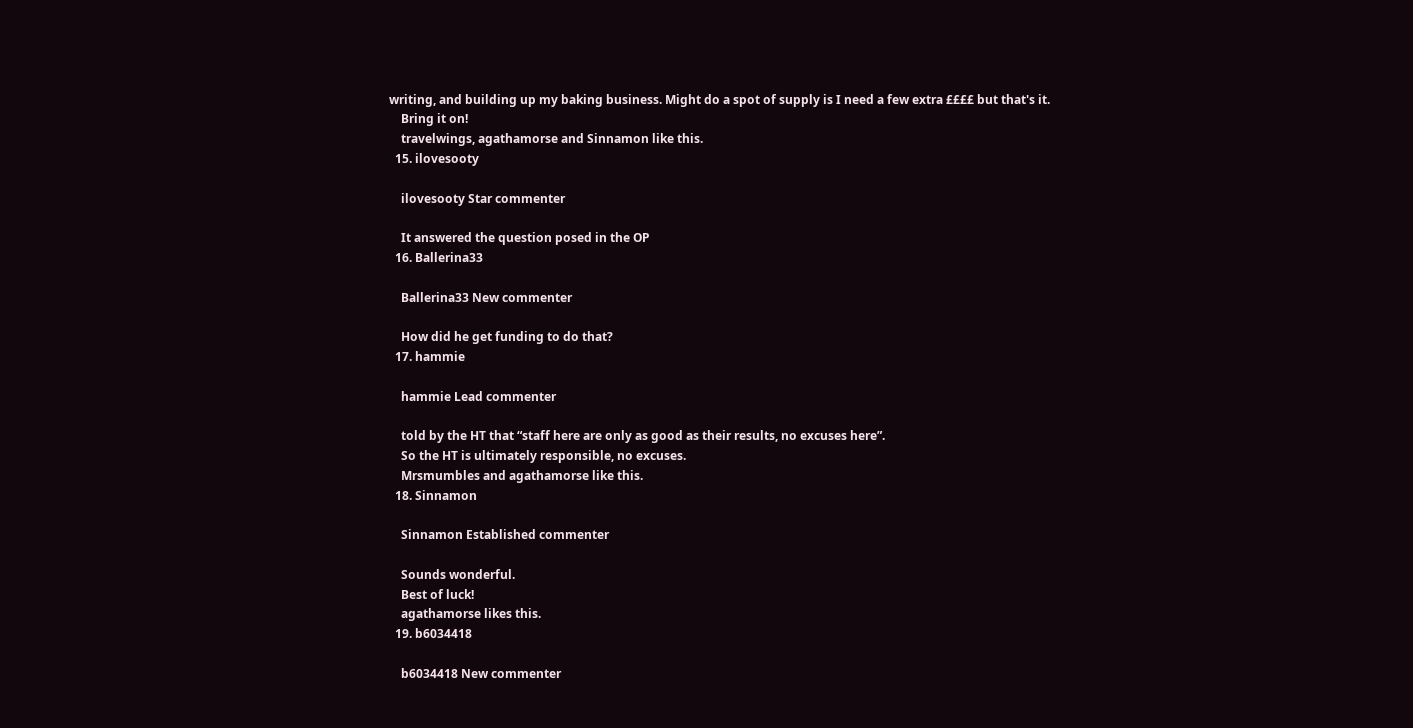writing, and building up my baking business. Might do a spot of supply is I need a few extra ££££ but that's it.
    Bring it on!
    travelwings, agathamorse and Sinnamon like this.
  15. ilovesooty

    ilovesooty Star commenter

    It answered the question posed in the OP
  16. Ballerina33

    Ballerina33 New commenter

    How did he get funding to do that?
  17. hammie

    hammie Lead commenter

    told by the HT that “staff here are only as good as their results, no excuses here”.
    So the HT is ultimately responsible, no excuses.
    Mrsmumbles and agathamorse like this.
  18. Sinnamon

    Sinnamon Established commenter

    Sounds wonderful.
    Best of luck!
    agathamorse likes this.
  19. b6034418

    b6034418 New commenter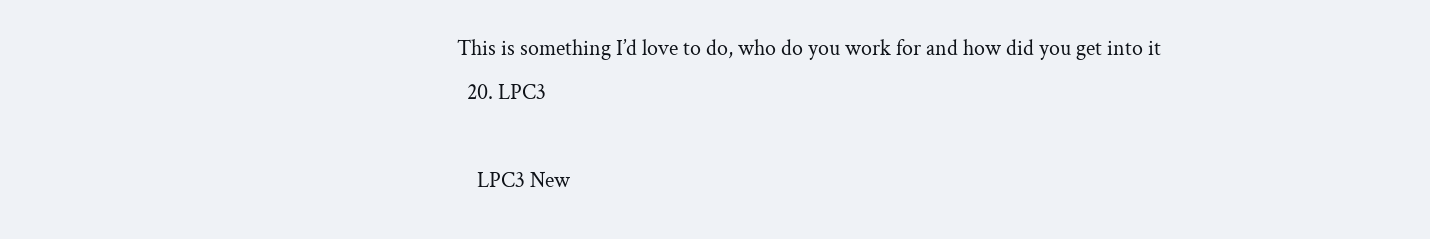This is something I’d love to do, who do you work for and how did you get into it
  20. LPC3

    LPC3 New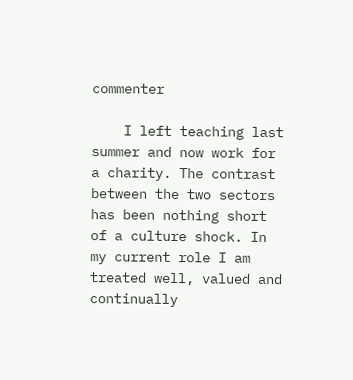commenter

    I left teaching last summer and now work for a charity. The contrast between the two sectors has been nothing short of a culture shock. In my current role I am treated well, valued and continually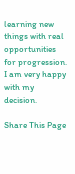learning new things with real opportunities for progression. I am very happy with my decision.

Share This Page